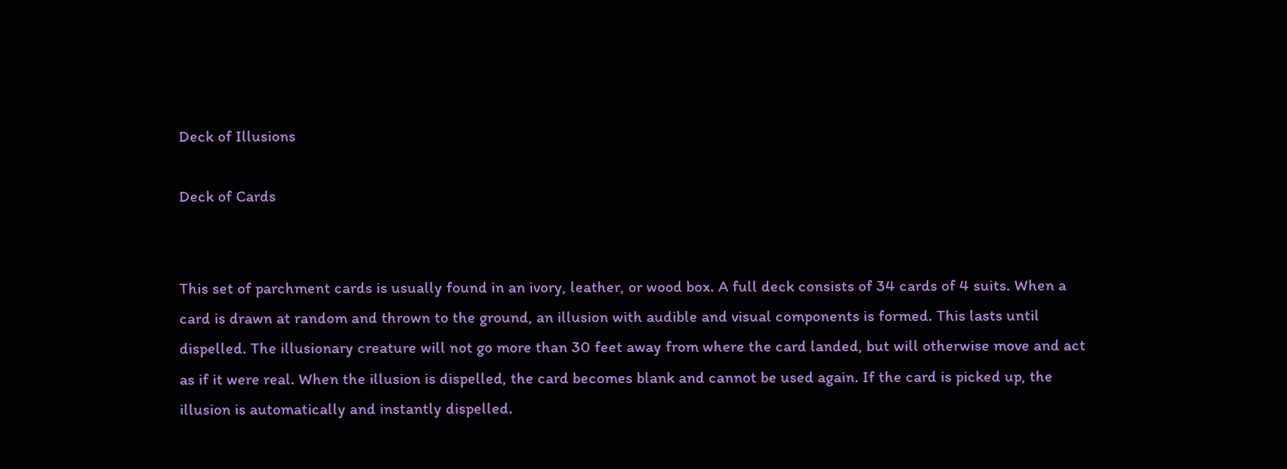Deck of Illusions

Deck of Cards


This set of parchment cards is usually found in an ivory, leather, or wood box. A full deck consists of 34 cards of 4 suits. When a card is drawn at random and thrown to the ground, an illusion with audible and visual components is formed. This lasts until dispelled. The illusionary creature will not go more than 30 feet away from where the card landed, but will otherwise move and act as if it were real. When the illusion is dispelled, the card becomes blank and cannot be used again. If the card is picked up, the illusion is automatically and instantly dispelled.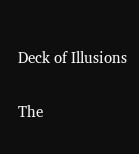Deck of Illusions

The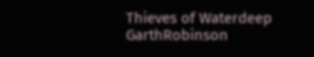Thieves of Waterdeep GarthRobinson